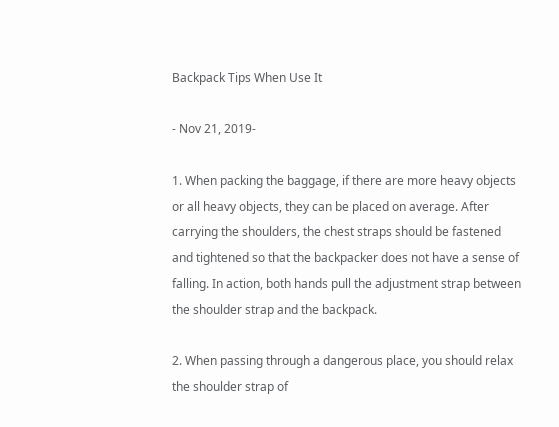Backpack Tips When Use It

- Nov 21, 2019-

1. When packing the baggage, if there are more heavy objects or all heavy objects, they can be placed on average. After carrying the shoulders, the chest straps should be fastened and tightened so that the backpacker does not have a sense of falling. In action, both hands pull the adjustment strap between the shoulder strap and the backpack.

2. When passing through a dangerous place, you should relax the shoulder strap of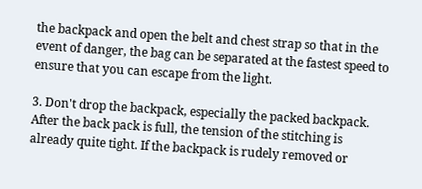the backpack and open the belt and chest strap so that in the event of danger, the bag can be separated at the fastest speed to ensure that you can escape from the light.

3. Don't drop the backpack, especially the packed backpack. After the back pack is full, the tension of the stitching is already quite tight. If the backpack is rudely removed or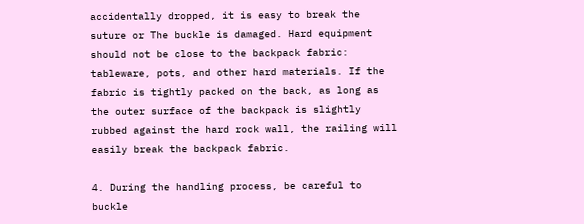accidentally dropped, it is easy to break the suture or The buckle is damaged. Hard equipment should not be close to the backpack fabric: tableware, pots, and other hard materials. If the fabric is tightly packed on the back, as long as the outer surface of the backpack is slightly rubbed against the hard rock wall, the railing will easily break the backpack fabric.

4. During the handling process, be careful to buckle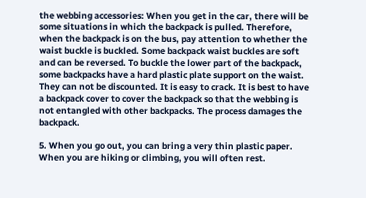the webbing accessories: When you get in the car, there will be some situations in which the backpack is pulled. Therefore, when the backpack is on the bus, pay attention to whether the waist buckle is buckled. Some backpack waist buckles are soft and can be reversed. To buckle the lower part of the backpack, some backpacks have a hard plastic plate support on the waist. They can not be discounted. It is easy to crack. It is best to have a backpack cover to cover the backpack so that the webbing is not entangled with other backpacks. The process damages the backpack.

5. When you go out, you can bring a very thin plastic paper. When you are hiking or climbing, you will often rest.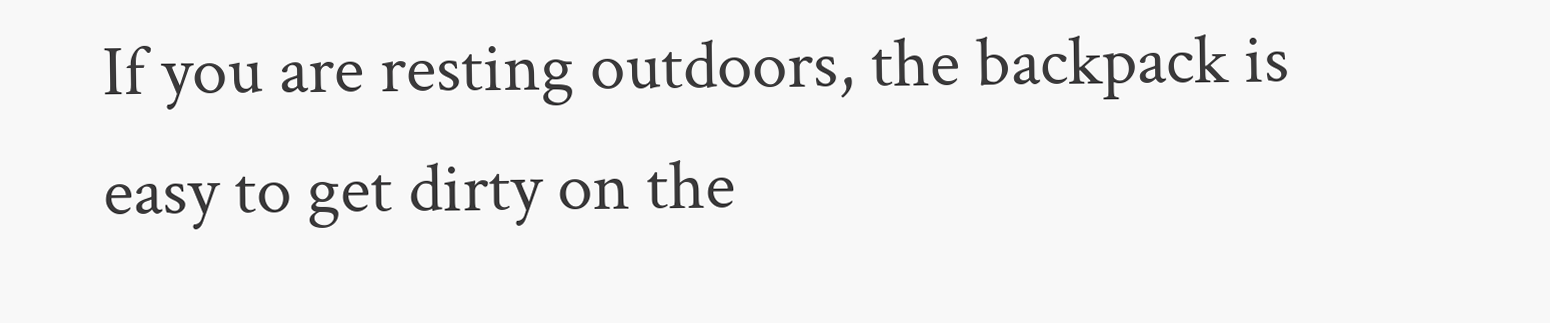If you are resting outdoors, the backpack is easy to get dirty on the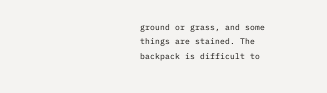ground or grass, and some things are stained. The backpack is difficult to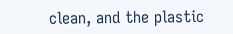clean, and the plastic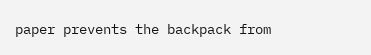paper prevents the backpack from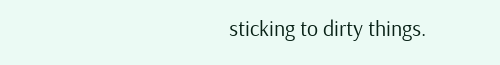sticking to dirty things.